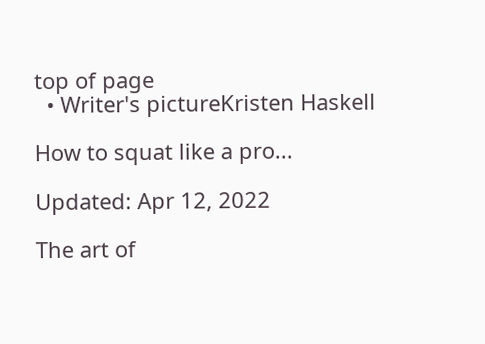top of page
  • Writer's pictureKristen Haskell

How to squat like a pro...

Updated: Apr 12, 2022

The art of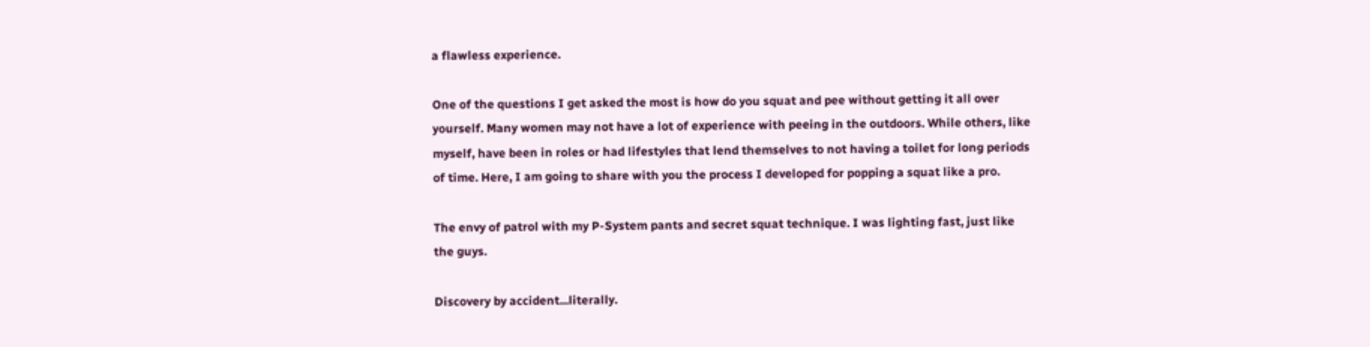a flawless experience.

One of the questions I get asked the most is how do you squat and pee without getting it all over yourself. Many women may not have a lot of experience with peeing in the outdoors. While others, like myself, have been in roles or had lifestyles that lend themselves to not having a toilet for long periods of time. Here, I am going to share with you the process I developed for popping a squat like a pro.

The envy of patrol with my P-System pants and secret squat technique. I was lighting fast, just like the guys.

Discovery by accident...literally.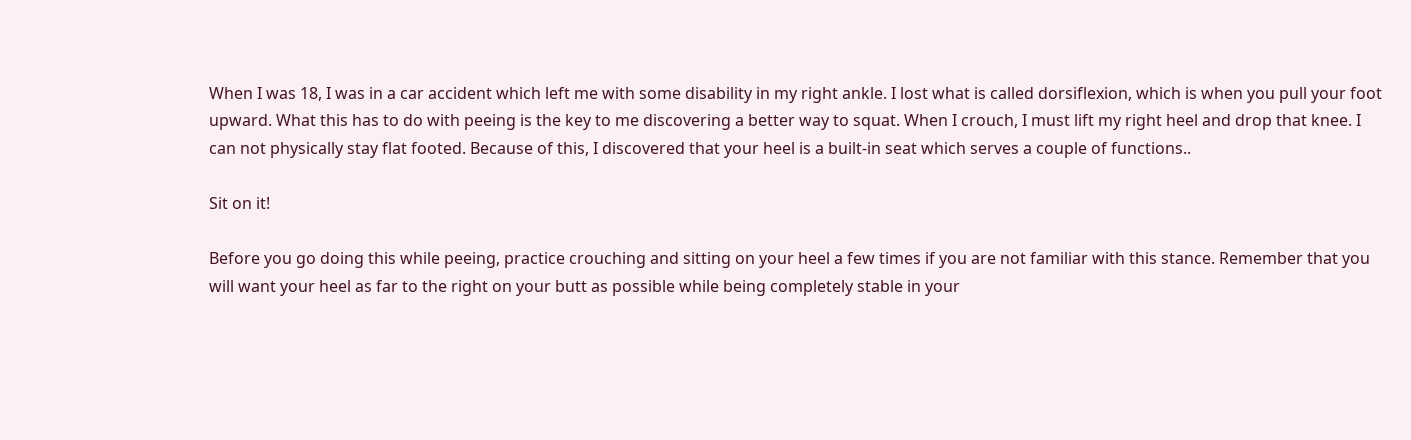When I was 18, I was in a car accident which left me with some disability in my right ankle. I lost what is called dorsiflexion, which is when you pull your foot upward. What this has to do with peeing is the key to me discovering a better way to squat. When I crouch, I must lift my right heel and drop that knee. I can not physically stay flat footed. Because of this, I discovered that your heel is a built-in seat which serves a couple of functions..

Sit on it!

Before you go doing this while peeing, practice crouching and sitting on your heel a few times if you are not familiar with this stance. Remember that you will want your heel as far to the right on your butt as possible while being completely stable in your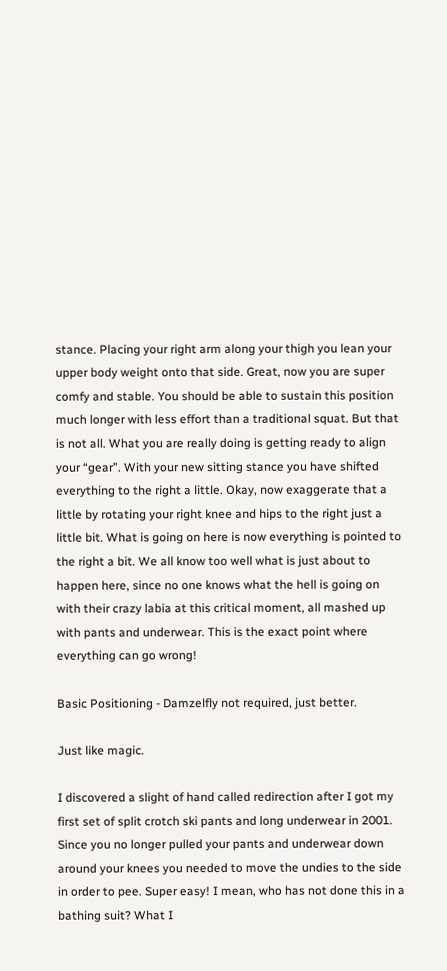stance. Placing your right arm along your thigh you lean your upper body weight onto that side. Great, now you are super comfy and stable. You should be able to sustain this position much longer with less effort than a traditional squat. But that is not all. What you are really doing is getting ready to align your “gear”. With your new sitting stance you have shifted everything to the right a little. Okay, now exaggerate that a little by rotating your right knee and hips to the right just a little bit. What is going on here is now everything is pointed to the right a bit. We all know too well what is just about to happen here, since no one knows what the hell is going on with their crazy labia at this critical moment, all mashed up with pants and underwear. This is the exact point where everything can go wrong!

Basic Positioning - Damzelfly not required, just better.

Just like magic.

I discovered a slight of hand called redirection after I got my first set of split crotch ski pants and long underwear in 2001. Since you no longer pulled your pants and underwear down around your knees you needed to move the undies to the side in order to pee. Super easy! I mean, who has not done this in a bathing suit? What I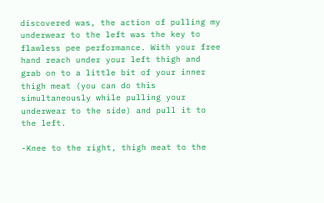discovered was, the action of pulling my underwear to the left was the key to flawless pee performance. With your free hand reach under your left thigh and grab on to a little bit of your inner thigh meat (you can do this simultaneously while pulling your underwear to the side) and pull it to the left.

-Knee to the right, thigh meat to the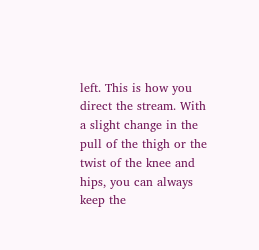left. This is how you direct the stream. With a slight change in the pull of the thigh or the twist of the knee and hips, you can always keep the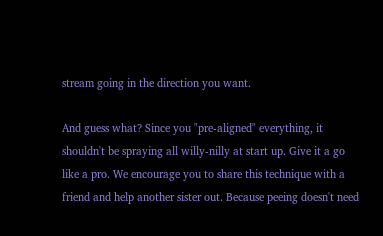stream going in the direction you want.

And guess what? Since you "pre-aligned" everything, it shouldn't be spraying all willy-nilly at start up. Give it a go like a pro. We encourage you to share this technique with a friend and help another sister out. Because peeing doesn't need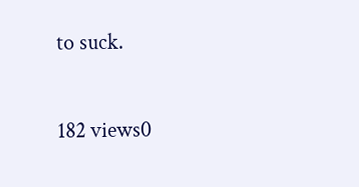to suck.

182 views0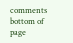comments
bottom of page